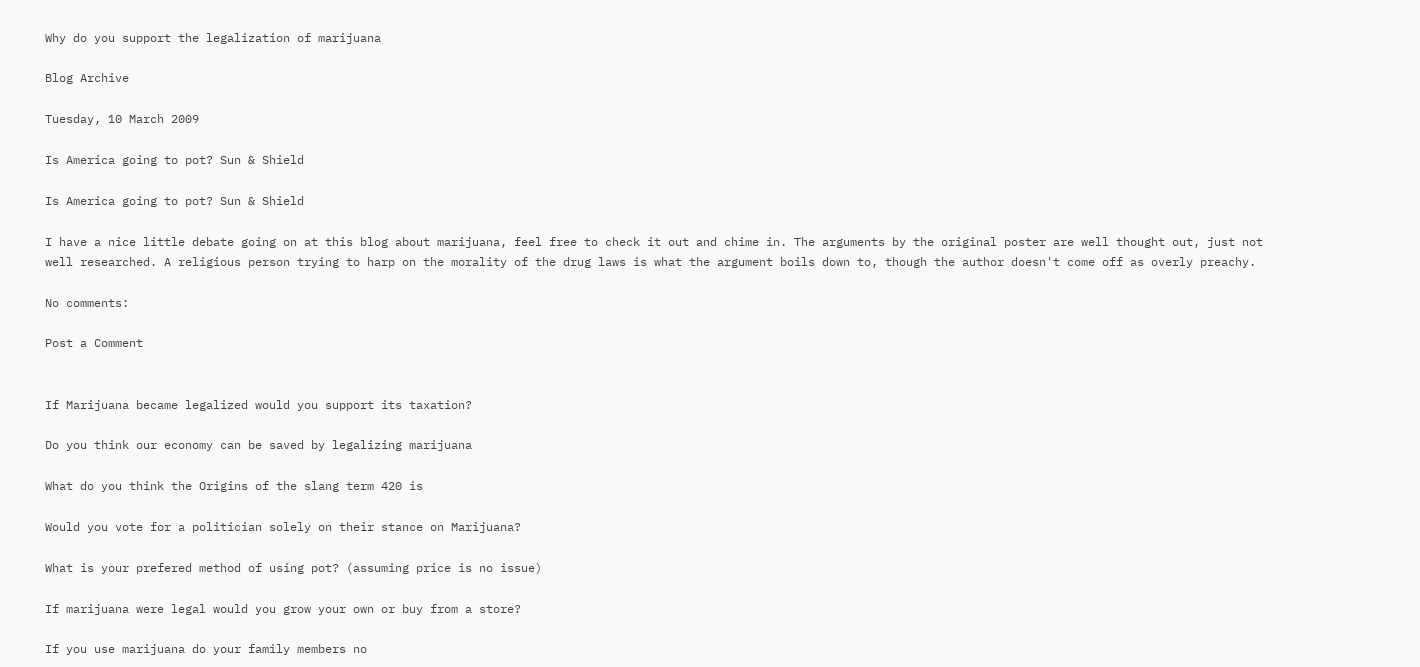Why do you support the legalization of marijuana

Blog Archive

Tuesday, 10 March 2009

Is America going to pot? Sun & Shield

Is America going to pot? Sun & Shield

I have a nice little debate going on at this blog about marijuana, feel free to check it out and chime in. The arguments by the original poster are well thought out, just not well researched. A religious person trying to harp on the morality of the drug laws is what the argument boils down to, though the author doesn't come off as overly preachy.

No comments:

Post a Comment


If Marijuana became legalized would you support its taxation?

Do you think our economy can be saved by legalizing marijuana

What do you think the Origins of the slang term 420 is

Would you vote for a politician solely on their stance on Marijuana?

What is your prefered method of using pot? (assuming price is no issue)

If marijuana were legal would you grow your own or buy from a store?

If you use marijuana do your family members no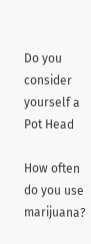Do you consider yourself a Pot Head

How often do you use marijuana?